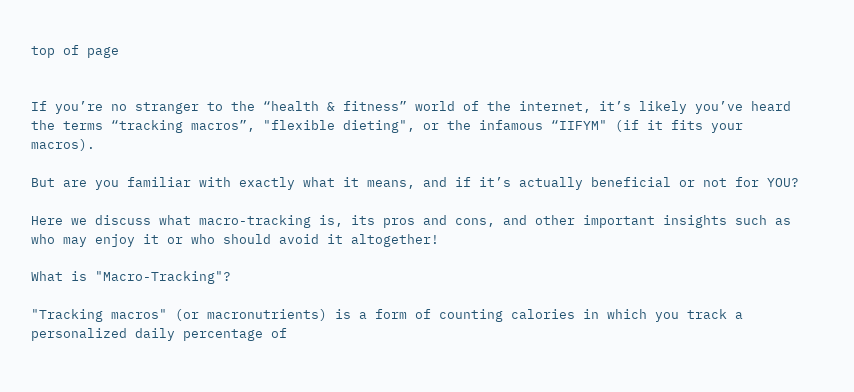top of page


If you’re no stranger to the “health & fitness” world of the internet, it’s likely you’ve heard the terms “tracking macros”, "flexible dieting", or the infamous “IIFYM" (if it fits your macros).

But are you familiar with exactly what it means, and if it’s actually beneficial or not for YOU?

Here we discuss what macro-tracking is, its pros and cons, and other important insights such as who may enjoy it or who should avoid it altogether!

What is "Macro-Tracking"?

"Tracking macros" (or macronutrients) is a form of counting calories in which you track a personalized daily percentage of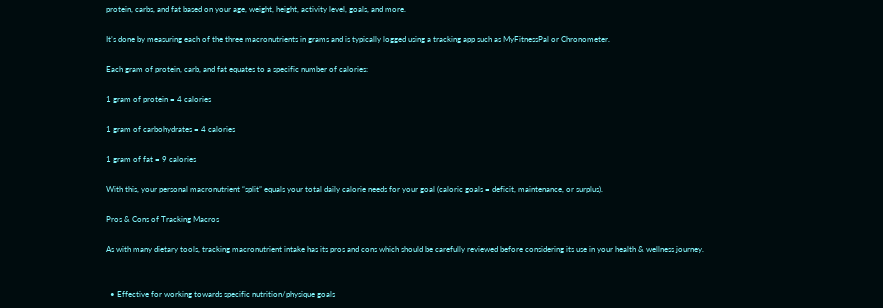protein, carbs, and fat based on your age, weight, height, activity level, goals, and more.

It’s done by measuring each of the three macronutrients in grams and is typically logged using a tracking app such as MyFitnessPal or Chronometer.

Each gram of protein, carb, and fat equates to a specific number of calories:

1 gram of protein = 4 calories

1 gram of carbohydrates = 4 calories

1 gram of fat = 9 calories

With this, your personal macronutrient “split” equals your total daily calorie needs for your goal (caloric goals = deficit, maintenance, or surplus).

Pros & Cons of Tracking Macros

As with many dietary tools, tracking macronutrient intake has its pros and cons which should be carefully reviewed before considering its use in your health & wellness journey.


  • Effective for working towards specific nutrition/physique goals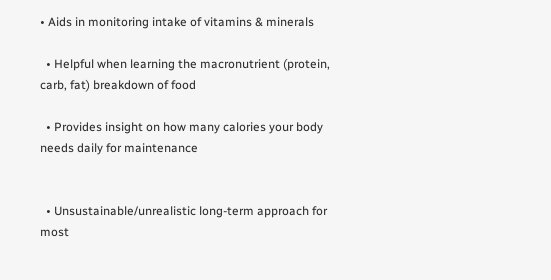• Aids in monitoring intake of vitamins & minerals

  • Helpful when learning the macronutrient (protein, carb, fat) breakdown of food

  • Provides insight on how many calories your body needs daily for maintenance


  • Unsustainable/unrealistic long-term approach for most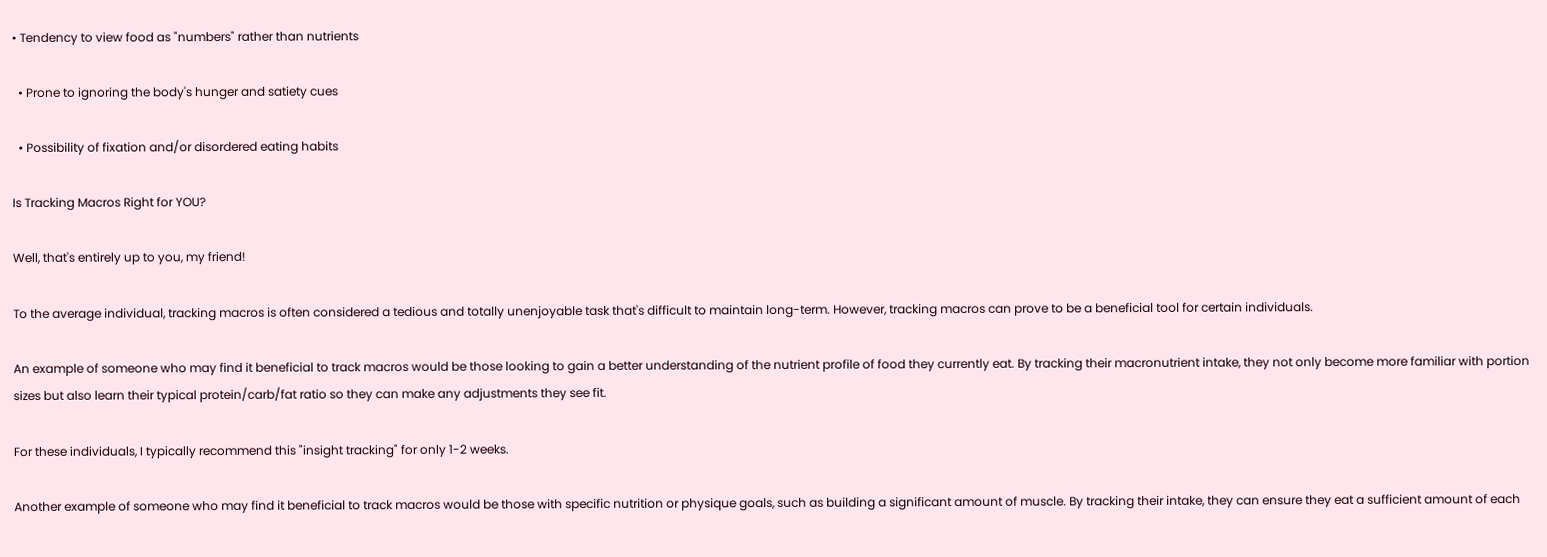• Tendency to view food as "numbers" rather than nutrients

  • Prone to ignoring the body's hunger and satiety cues

  • Possibility of fixation and/or disordered eating habits

Is Tracking Macros Right for YOU?

Well, that's entirely up to you, my friend!

To the average individual, tracking macros is often considered a tedious and totally unenjoyable task that's difficult to maintain long-term. However, tracking macros can prove to be a beneficial tool for certain individuals.

An example of someone who may find it beneficial to track macros would be those looking to gain a better understanding of the nutrient profile of food they currently eat. By tracking their macronutrient intake, they not only become more familiar with portion sizes but also learn their typical protein/carb/fat ratio so they can make any adjustments they see fit.

For these individuals, I typically recommend this "insight tracking" for only 1-2 weeks.

Another example of someone who may find it beneficial to track macros would be those with specific nutrition or physique goals, such as building a significant amount of muscle. By tracking their intake, they can ensure they eat a sufficient amount of each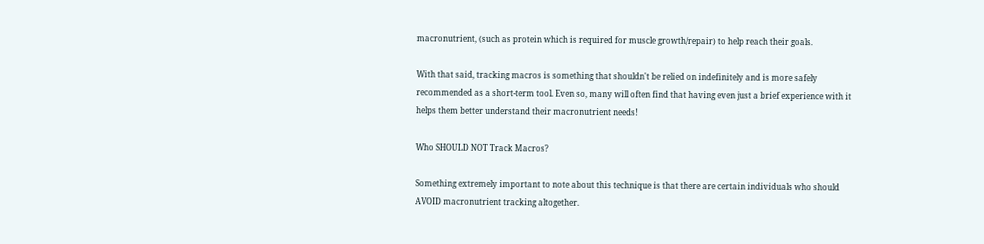macronutrient, (such as protein which is required for muscle growth/repair) to help reach their goals.

With that said, tracking macros is something that shouldn't be relied on indefinitely and is more safely recommended as a short-term tool. Even so, many will often find that having even just a brief experience with it helps them better understand their macronutrient needs!

Who SHOULD NOT Track Macros?

Something extremely important to note about this technique is that there are certain individuals who should AVOID macronutrient tracking altogether.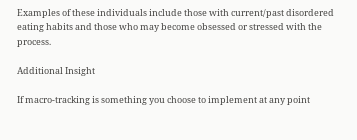Examples of these individuals include those with current/past disordered eating habits and those who may become obsessed or stressed with the process.

Additional Insight

If macro-tracking is something you choose to implement at any point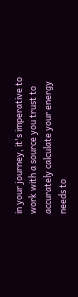in your journey, it's imperative to work with a source you trust to accurately calculate your energy needs to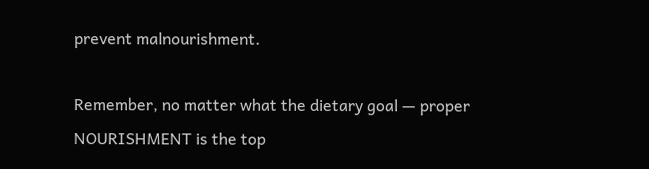prevent malnourishment.

Remember, no matter what the dietary goal — proper NOURISHMENT is the top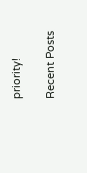priority!

Recent Posts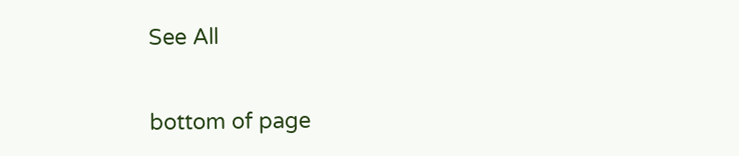See All


bottom of page